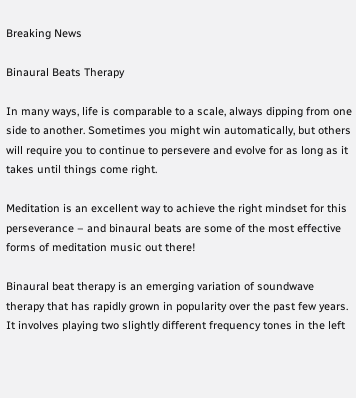Breaking News

Binaural Beats Therapy

In many ways, life is comparable to a scale, always dipping from one side to another. Sometimes you might win automatically, but others will require you to continue to persevere and evolve for as long as it takes until things come right.

Meditation is an excellent way to achieve the right mindset for this perseverance – and binaural beats are some of the most effective forms of meditation music out there!

Binaural beat therapy is an emerging variation of soundwave therapy that has rapidly grown in popularity over the past few years. It involves playing two slightly different frequency tones in the left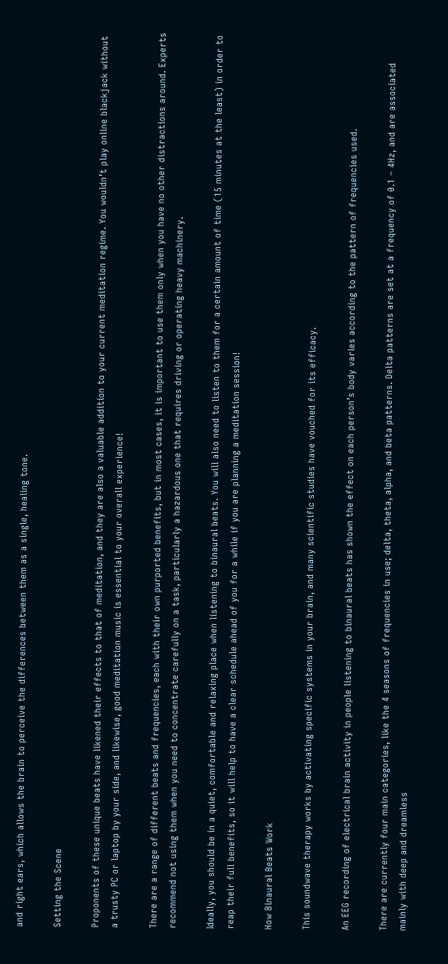and right ears, which allows the brain to perceive the differences between them as a single, healing tone.

Setting the Scene

Proponents of these unique beats have likened their effects to that of meditation, and they are also a valuable addition to your current meditation regime. You wouldn’t play online blackjack without a trusty PC or laptop by your side, and likewise, good meditation music is essential to your overall experience!

There are a range of different beats and frequencies, each with their own purported benefits, but in most cases, it is important to use them only when you have no other distractions around. Experts recommend not using them when you need to concentrate carefully on a task, particularly a hazardous one that requires driving or operating heavy machinery.

Ideally, you should be in a quiet, comfortable and relaxing place when listening to binaural beats. You will also need to listen to them for a certain amount of time (15 minutes at the least) in order to reap their full benefits, so it will help to have a clear schedule ahead of you for a while if you are planning a meditation session!

How Binaural Beats Work

This soundwave therapy works by activating specific systems in your brain, and many scientific studies have vouched for its efficacy.

An EEG recording of electrical brain activity in people listening to binaural beats has shown the effect on each person’s body varies according to the pattern of frequencies used.

There are currently four main categories, like the 4 seasons of frequencies in use; delta, theta, alpha, and beta patterns. Delta patterns are set at a frequency of 0.1 – 4Hz, and are associated mainly with deep and dreamless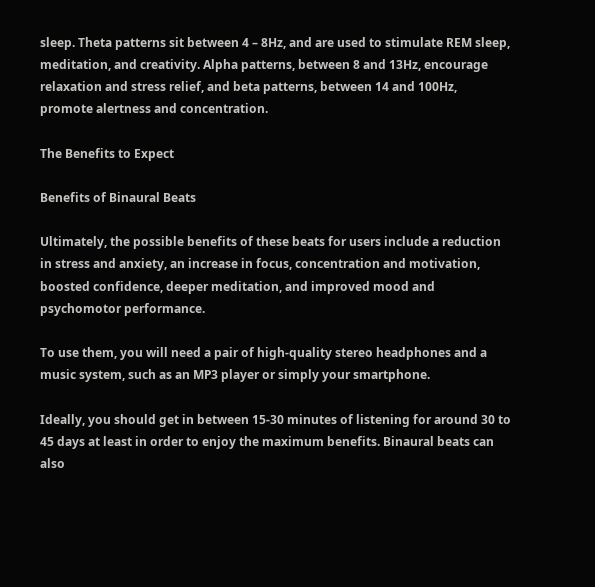sleep. Theta patterns sit between 4 – 8Hz, and are used to stimulate REM sleep, meditation, and creativity. Alpha patterns, between 8 and 13Hz, encourage relaxation and stress relief, and beta patterns, between 14 and 100Hz, promote alertness and concentration.

The Benefits to Expect

Benefits of Binaural Beats

Ultimately, the possible benefits of these beats for users include a reduction in stress and anxiety, an increase in focus, concentration and motivation, boosted confidence, deeper meditation, and improved mood and psychomotor performance.

To use them, you will need a pair of high-quality stereo headphones and a music system, such as an MP3 player or simply your smartphone.

Ideally, you should get in between 15-30 minutes of listening for around 30 to 45 days at least in order to enjoy the maximum benefits. Binaural beats can also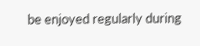be enjoyed regularly during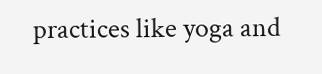practices like yoga and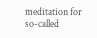meditation for so-called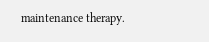maintenance therapy.